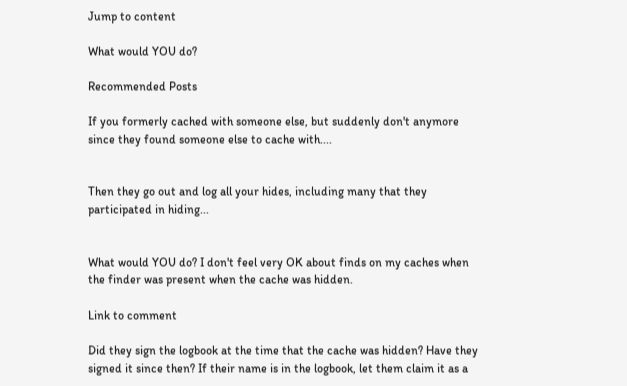Jump to content

What would YOU do?

Recommended Posts

If you formerly cached with someone else, but suddenly don't anymore since they found someone else to cache with....


Then they go out and log all your hides, including many that they participated in hiding...


What would YOU do? I don't feel very OK about finds on my caches when the finder was present when the cache was hidden.

Link to comment

Did they sign the logbook at the time that the cache was hidden? Have they signed it since then? If their name is in the logbook, let them claim it as a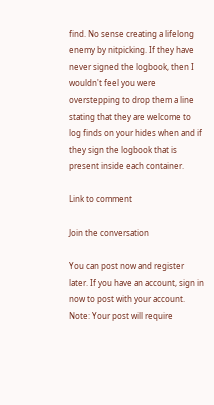find. No sense creating a lifelong enemy by nitpicking. If they have never signed the logbook, then I wouldn't feel you were overstepping to drop them a line stating that they are welcome to log finds on your hides when and if they sign the logbook that is present inside each container.

Link to comment

Join the conversation

You can post now and register later. If you have an account, sign in now to post with your account.
Note: Your post will require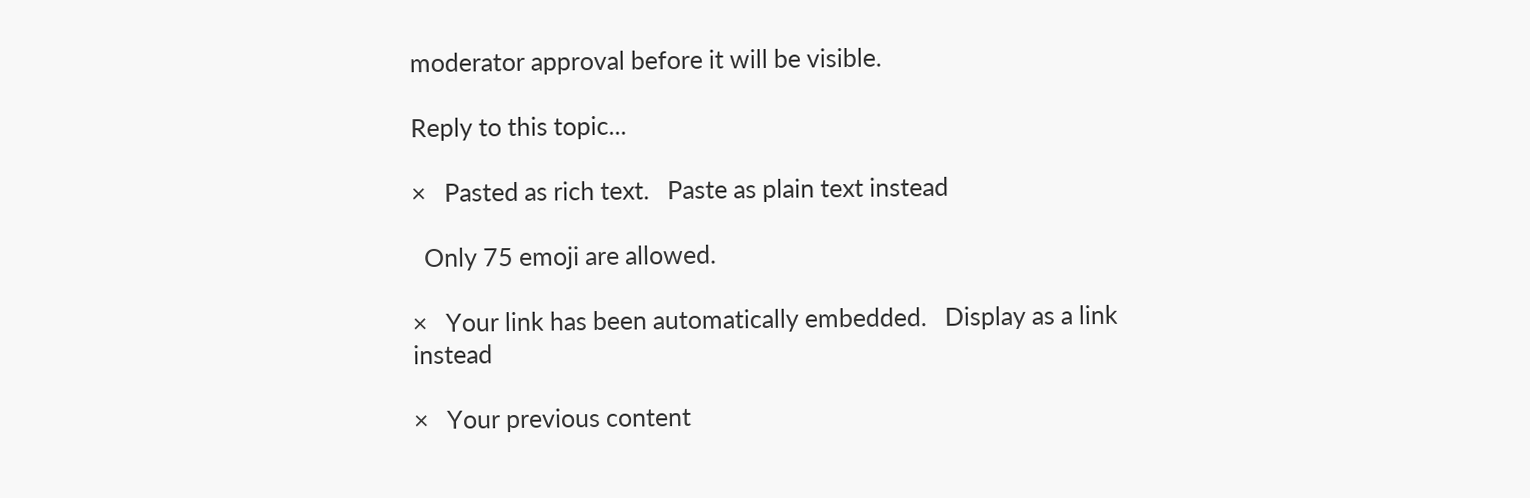moderator approval before it will be visible.

Reply to this topic...

×   Pasted as rich text.   Paste as plain text instead

  Only 75 emoji are allowed.

×   Your link has been automatically embedded.   Display as a link instead

×   Your previous content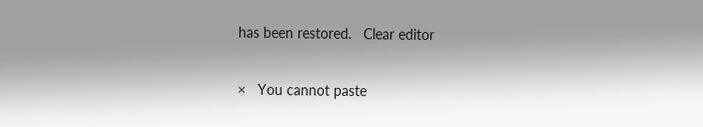has been restored.   Clear editor

×   You cannot paste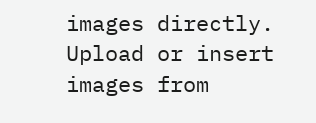images directly. Upload or insert images from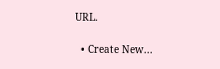URL.

  • Create New...